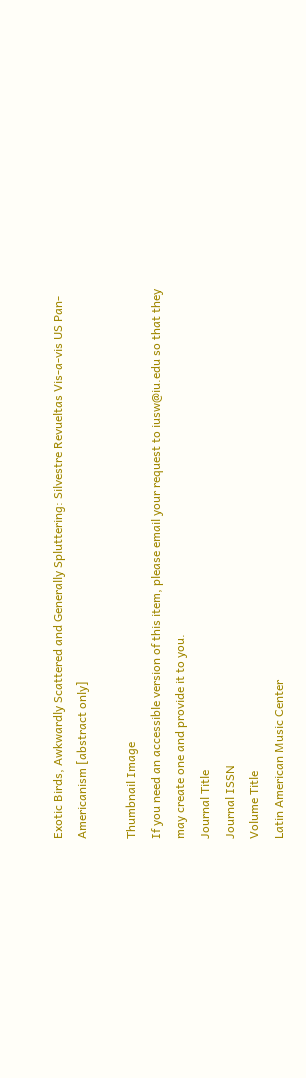Exotic Birds, Awkwardly Scattered and Generally Spluttering: Silvestre Revueltas Vis-a-vis US Pan-Americanism [abstract only]

Thumbnail Image
If you need an accessible version of this item, please email your request to iusw@iu.edu so that they may create one and provide it to you.
Journal Title
Journal ISSN
Volume Title
Latin American Music Center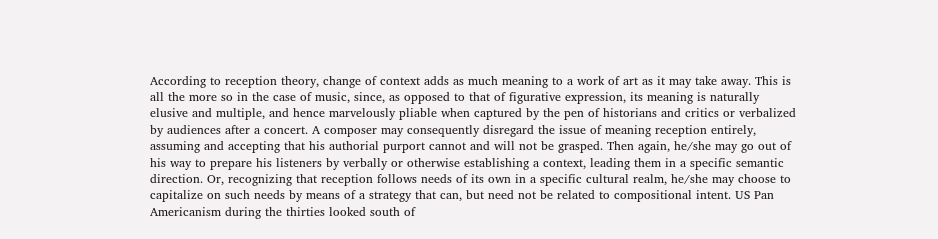According to reception theory, change of context adds as much meaning to a work of art as it may take away. This is all the more so in the case of music, since, as opposed to that of figurative expression, its meaning is naturally elusive and multiple, and hence marvelously pliable when captured by the pen of historians and critics or verbalized by audiences after a concert. A composer may consequently disregard the issue of meaning reception entirely, assuming and accepting that his authorial purport cannot and will not be grasped. Then again, he/she may go out of his way to prepare his listeners by verbally or otherwise establishing a context, leading them in a specific semantic direction. Or, recognizing that reception follows needs of its own in a specific cultural realm, he/she may choose to capitalize on such needs by means of a strategy that can, but need not be related to compositional intent. US Pan Americanism during the thirties looked south of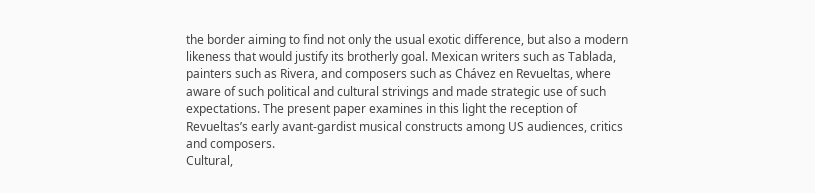the border aiming to find not only the usual exotic difference, but also a modern likeness that would justify its brotherly goal. Mexican writers such as Tablada, painters such as Rivera, and composers such as Chávez en Revueltas, where aware of such political and cultural strivings and made strategic use of such expectations. The present paper examines in this light the reception of Revueltas’s early avant-gardist musical constructs among US audiences, critics and composers.
Cultural,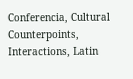Conferencia, Cultural Counterpoints, Interactions, Latin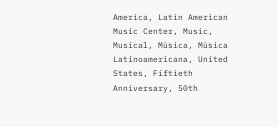America, Latin American Music Center, Music, Musical, Música, Música Latinoamericana, United States, Fiftieth Anniversary, 50th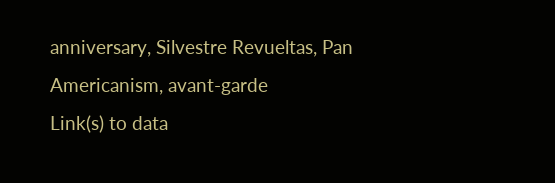anniversary, Silvestre Revueltas, Pan Americanism, avant-garde
Link(s) to data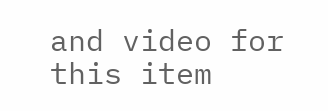and video for this item